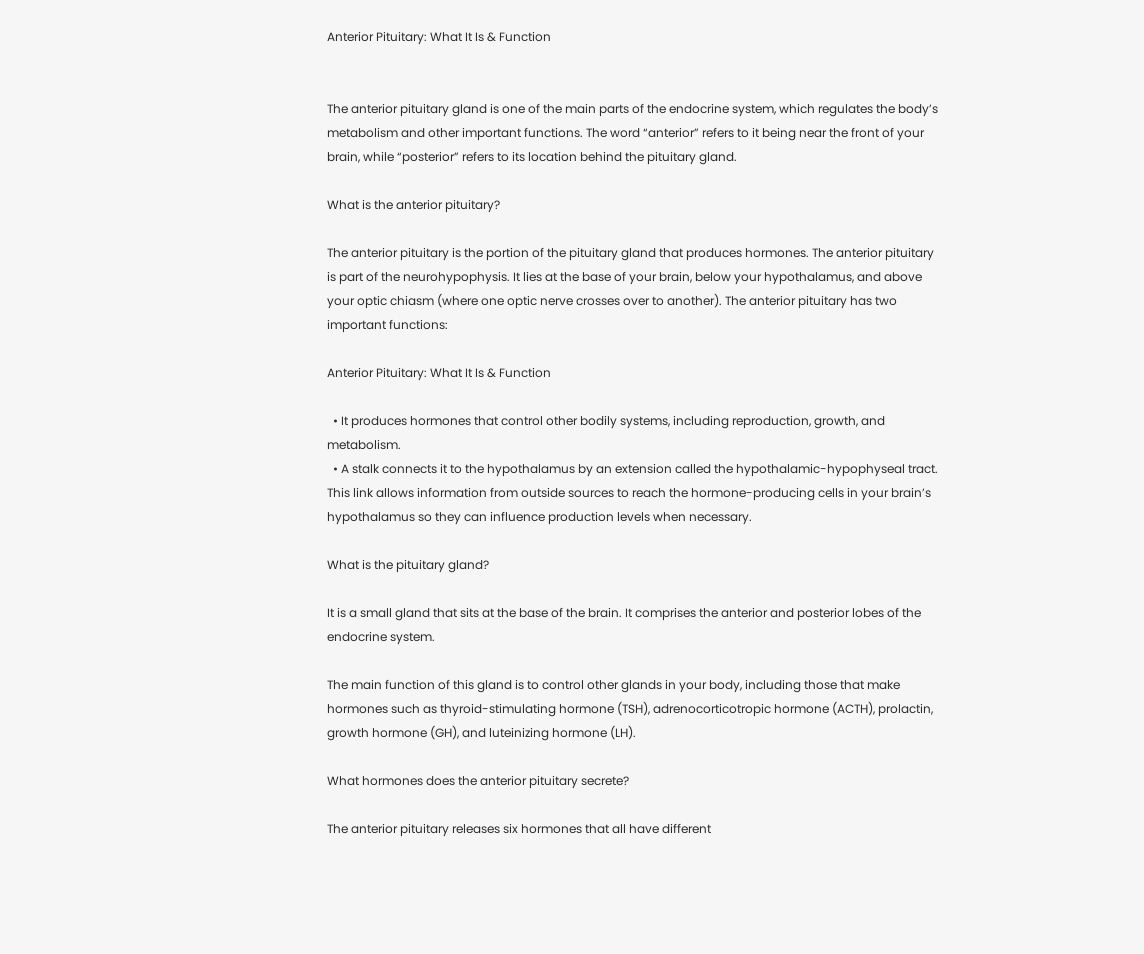Anterior Pituitary: What It Is & Function


The anterior pituitary gland is one of the main parts of the endocrine system, which regulates the body’s metabolism and other important functions. The word “anterior” refers to it being near the front of your brain, while “posterior” refers to its location behind the pituitary gland.

What is the anterior pituitary?

The anterior pituitary is the portion of the pituitary gland that produces hormones. The anterior pituitary is part of the neurohypophysis. It lies at the base of your brain, below your hypothalamus, and above your optic chiasm (where one optic nerve crosses over to another). The anterior pituitary has two important functions:

Anterior Pituitary: What It Is & Function

  • It produces hormones that control other bodily systems, including reproduction, growth, and metabolism.
  • A stalk connects it to the hypothalamus by an extension called the hypothalamic-hypophyseal tract. This link allows information from outside sources to reach the hormone-producing cells in your brain’s hypothalamus so they can influence production levels when necessary.

What is the pituitary gland?

It is a small gland that sits at the base of the brain. It comprises the anterior and posterior lobes of the endocrine system.

The main function of this gland is to control other glands in your body, including those that make hormones such as thyroid-stimulating hormone (TSH), adrenocorticotropic hormone (ACTH), prolactin, growth hormone (GH), and luteinizing hormone (LH).

What hormones does the anterior pituitary secrete?

The anterior pituitary releases six hormones that all have different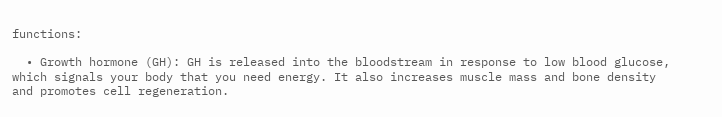functions:

  • Growth hormone (GH): GH is released into the bloodstream in response to low blood glucose, which signals your body that you need energy. It also increases muscle mass and bone density and promotes cell regeneration.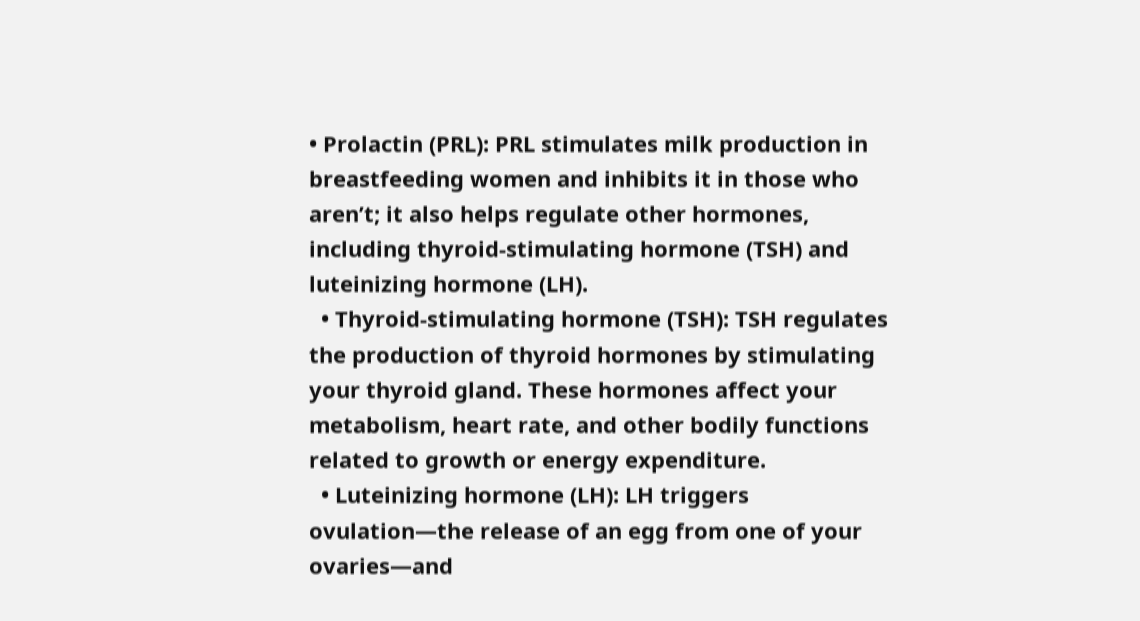• Prolactin (PRL): PRL stimulates milk production in breastfeeding women and inhibits it in those who aren’t; it also helps regulate other hormones, including thyroid-stimulating hormone (TSH) and luteinizing hormone (LH).
  • Thyroid-stimulating hormone (TSH): TSH regulates the production of thyroid hormones by stimulating your thyroid gland. These hormones affect your metabolism, heart rate, and other bodily functions related to growth or energy expenditure.
  • Luteinizing hormone (LH): LH triggers ovulation—the release of an egg from one of your ovaries—and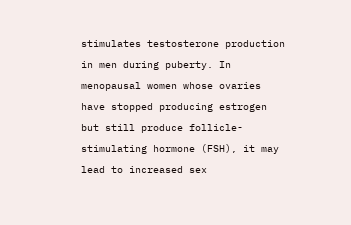stimulates testosterone production in men during puberty. In menopausal women whose ovaries have stopped producing estrogen but still produce follicle-stimulating hormone (FSH), it may lead to increased sex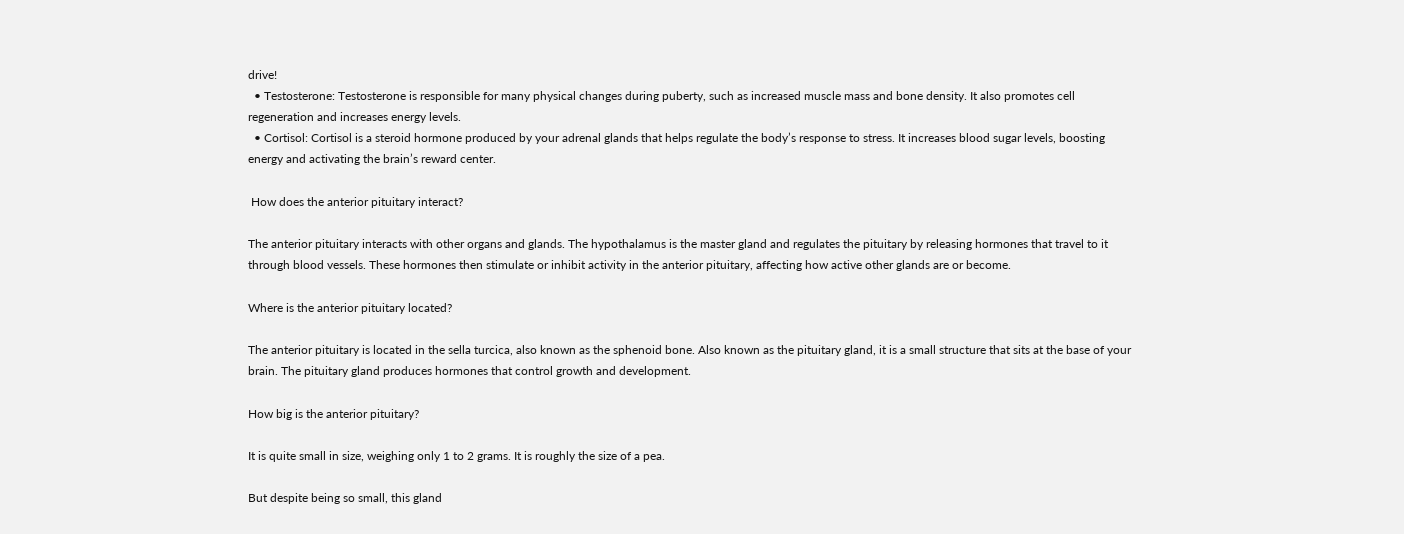drive!
  • Testosterone: Testosterone is responsible for many physical changes during puberty, such as increased muscle mass and bone density. It also promotes cell regeneration and increases energy levels.
  • Cortisol: Cortisol is a steroid hormone produced by your adrenal glands that helps regulate the body’s response to stress. It increases blood sugar levels, boosting energy and activating the brain’s reward center.

 How does the anterior pituitary interact?

The anterior pituitary interacts with other organs and glands. The hypothalamus is the master gland and regulates the pituitary by releasing hormones that travel to it through blood vessels. These hormones then stimulate or inhibit activity in the anterior pituitary, affecting how active other glands are or become.

Where is the anterior pituitary located?

The anterior pituitary is located in the sella turcica, also known as the sphenoid bone. Also known as the pituitary gland, it is a small structure that sits at the base of your brain. The pituitary gland produces hormones that control growth and development.

How big is the anterior pituitary?

It is quite small in size, weighing only 1 to 2 grams. It is roughly the size of a pea.

But despite being so small, this gland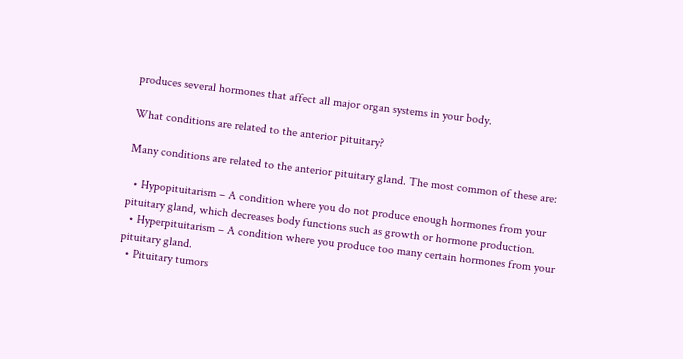produces several hormones that affect all major organ systems in your body.

What conditions are related to the anterior pituitary?

Many conditions are related to the anterior pituitary gland. The most common of these are:

  • Hypopituitarism – A condition where you do not produce enough hormones from your pituitary gland, which decreases body functions such as growth or hormone production.
  • Hyperpituitarism – A condition where you produce too many certain hormones from your pituitary gland.
  • Pituitary tumors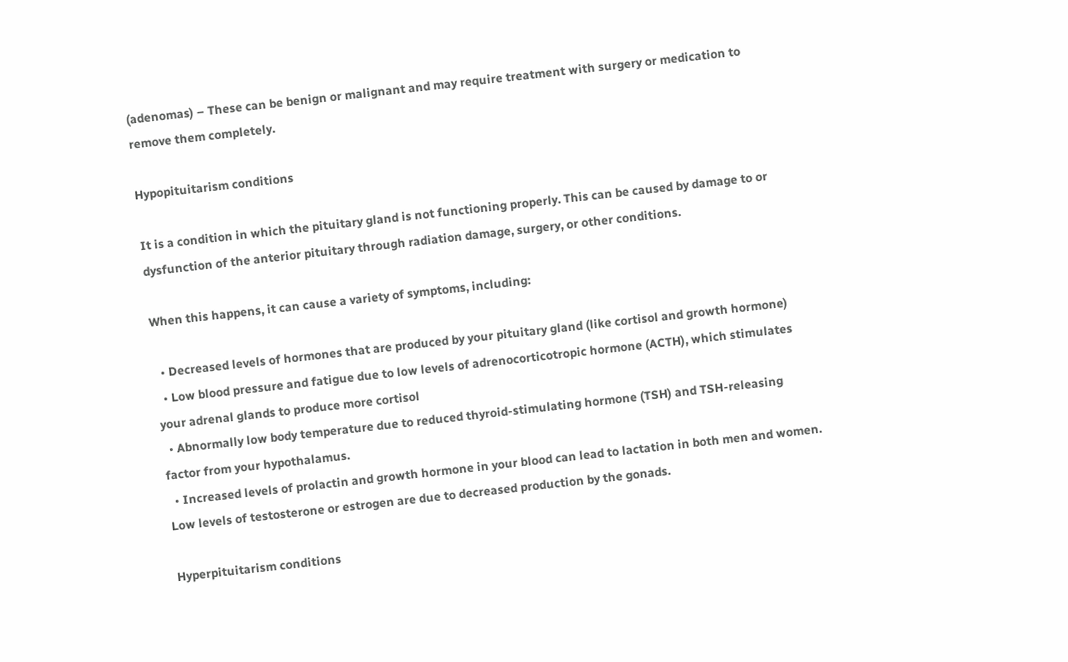(adenomas) – These can be benign or malignant and may require treatment with surgery or medication to remove them completely.

Hypopituitarism conditions

It is a condition in which the pituitary gland is not functioning properly. This can be caused by damage to or dysfunction of the anterior pituitary through radiation damage, surgery, or other conditions.

When this happens, it can cause a variety of symptoms, including:

  • Decreased levels of hormones that are produced by your pituitary gland (like cortisol and growth hormone)
  • Low blood pressure and fatigue due to low levels of adrenocorticotropic hormone (ACTH), which stimulates your adrenal glands to produce more cortisol
  • Abnormally low body temperature due to reduced thyroid-stimulating hormone (TSH) and TSH-releasing factor from your hypothalamus.
  • Increased levels of prolactin and growth hormone in your blood can lead to lactation in both men and women. Low levels of testosterone or estrogen are due to decreased production by the gonads.

Hyperpituitarism conditions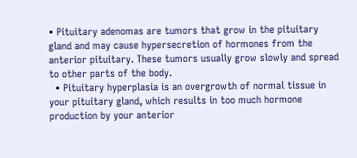• Pituitary adenomas are tumors that grow in the pituitary gland and may cause hypersecretion of hormones from the anterior pituitary. These tumors usually grow slowly and spread to other parts of the body.
  • Pituitary hyperplasia is an overgrowth of normal tissue in your pituitary gland, which results in too much hormone production by your anterior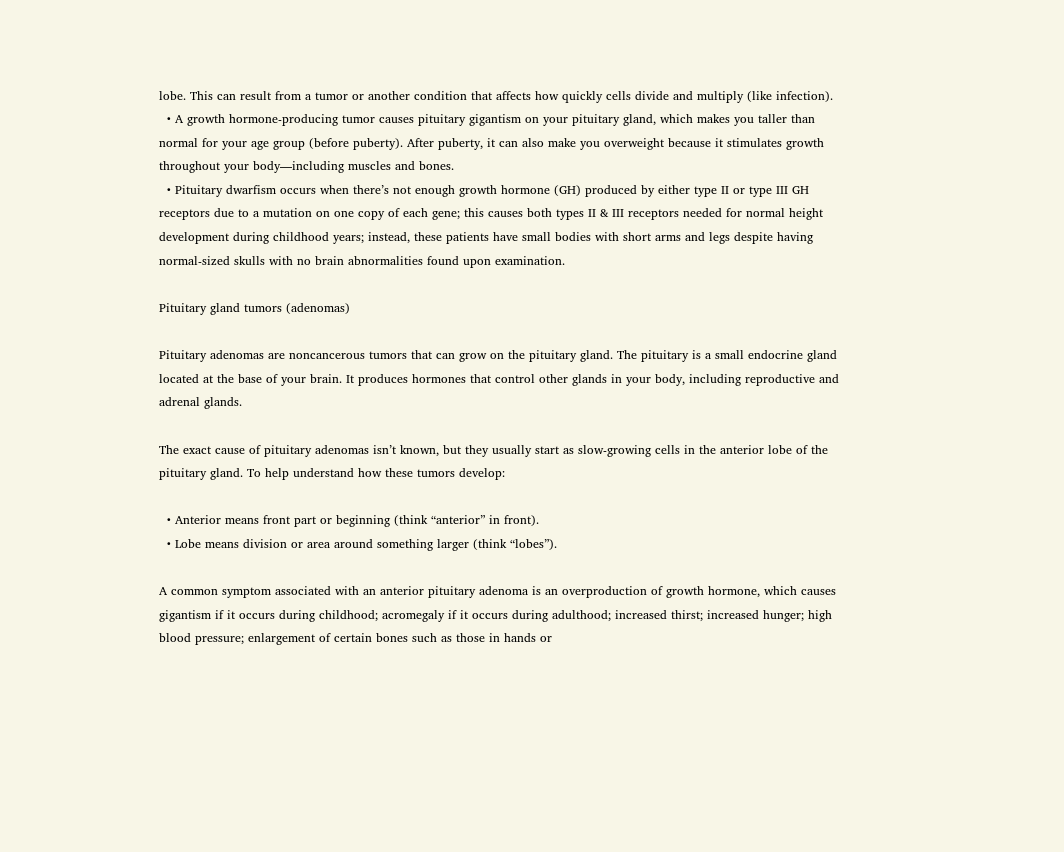lobe. This can result from a tumor or another condition that affects how quickly cells divide and multiply (like infection).
  • A growth hormone-producing tumor causes pituitary gigantism on your pituitary gland, which makes you taller than normal for your age group (before puberty). After puberty, it can also make you overweight because it stimulates growth throughout your body—including muscles and bones.
  • Pituitary dwarfism occurs when there’s not enough growth hormone (GH) produced by either type II or type III GH receptors due to a mutation on one copy of each gene; this causes both types II & III receptors needed for normal height development during childhood years; instead, these patients have small bodies with short arms and legs despite having normal-sized skulls with no brain abnormalities found upon examination.

Pituitary gland tumors (adenomas)

Pituitary adenomas are noncancerous tumors that can grow on the pituitary gland. The pituitary is a small endocrine gland located at the base of your brain. It produces hormones that control other glands in your body, including reproductive and adrenal glands.

The exact cause of pituitary adenomas isn’t known, but they usually start as slow-growing cells in the anterior lobe of the pituitary gland. To help understand how these tumors develop:

  • Anterior means front part or beginning (think “anterior” in front).
  • Lobe means division or area around something larger (think “lobes”).

A common symptom associated with an anterior pituitary adenoma is an overproduction of growth hormone, which causes gigantism if it occurs during childhood; acromegaly if it occurs during adulthood; increased thirst; increased hunger; high blood pressure; enlargement of certain bones such as those in hands or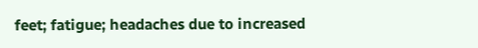feet; fatigue; headaches due to increased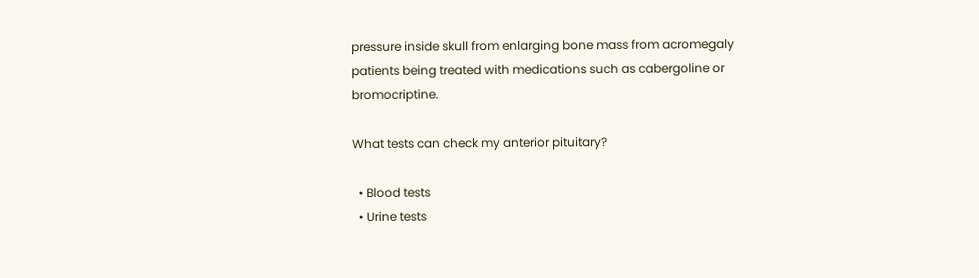pressure inside skull from enlarging bone mass from acromegaly patients being treated with medications such as cabergoline or bromocriptine.

What tests can check my anterior pituitary?

  • Blood tests
  • Urine tests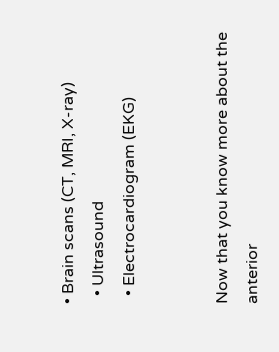• Brain scans (CT, MRI, X-ray)
  • Ultrasound
  • Electrocardiogram (EKG)


Now that you know more about the anterior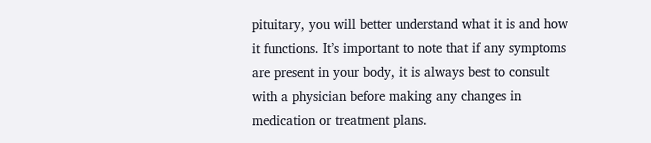pituitary, you will better understand what it is and how it functions. It’s important to note that if any symptoms are present in your body, it is always best to consult with a physician before making any changes in medication or treatment plans.